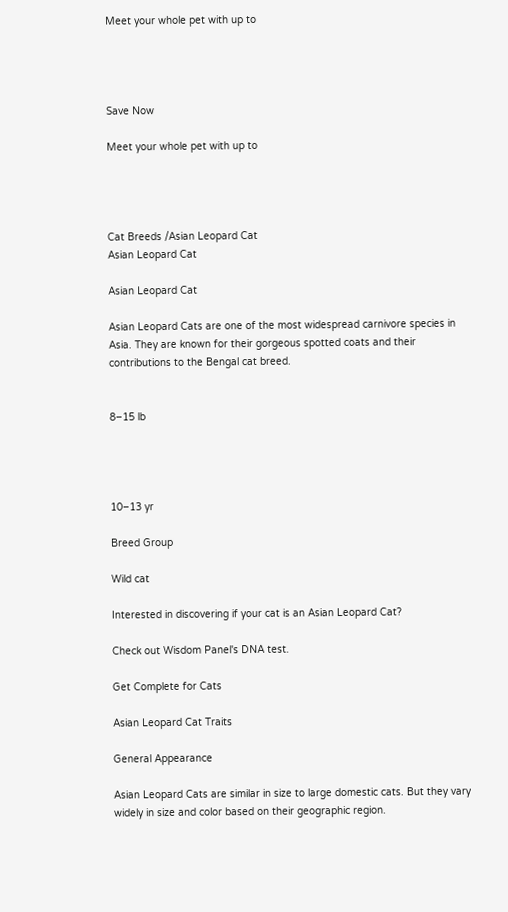Meet your whole pet with up to




Save Now

Meet your whole pet with up to




Cat Breeds /Asian Leopard Cat
Asian Leopard Cat

Asian Leopard Cat

Asian Leopard Cats are one of the most widespread carnivore species in Asia. They are known for their gorgeous spotted coats and their contributions to the Bengal cat breed.


8–15 lb




10–13 yr

Breed Group

Wild cat

Interested in discovering if your cat is an Asian Leopard Cat?

Check out Wisdom Panel's DNA test.

Get Complete for Cats

Asian Leopard Cat Traits

General Appearance

Asian Leopard Cats are similar in size to large domestic cats. But they vary widely in size and color based on their geographic region.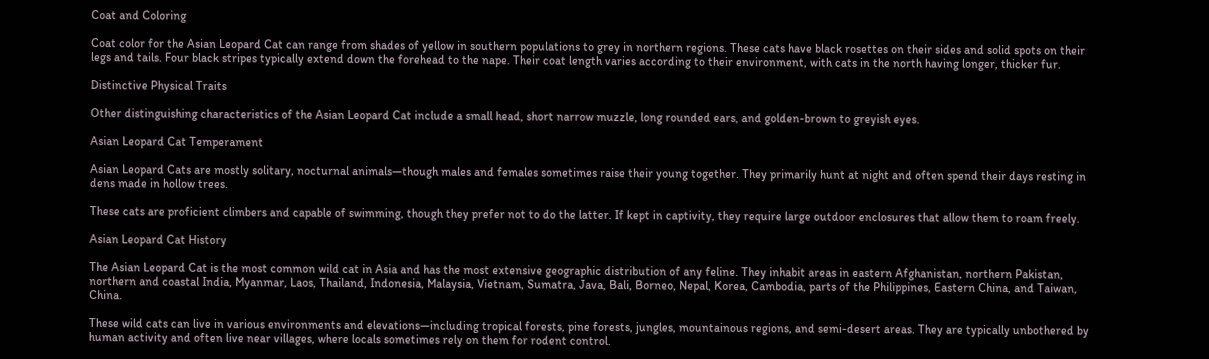Coat and Coloring

Coat color for the Asian Leopard Cat can range from shades of yellow in southern populations to grey in northern regions. These cats have black rosettes on their sides and solid spots on their legs and tails. Four black stripes typically extend down the forehead to the nape. Their coat length varies according to their environment, with cats in the north having longer, thicker fur.

Distinctive Physical Traits

Other distinguishing characteristics of the Asian Leopard Cat include a small head, short narrow muzzle, long rounded ears, and golden-brown to greyish eyes.

Asian Leopard Cat Temperament

Asian Leopard Cats are mostly solitary, nocturnal animals—though males and females sometimes raise their young together. They primarily hunt at night and often spend their days resting in dens made in hollow trees.

These cats are proficient climbers and capable of swimming, though they prefer not to do the latter. If kept in captivity, they require large outdoor enclosures that allow them to roam freely.

Asian Leopard Cat History

The Asian Leopard Cat is the most common wild cat in Asia and has the most extensive geographic distribution of any feline. They inhabit areas in eastern Afghanistan, northern Pakistan, northern and coastal India, Myanmar, Laos, Thailand, Indonesia, Malaysia, Vietnam, Sumatra, Java, Bali, Borneo, Nepal, Korea, Cambodia, parts of the Philippines, Eastern China, and Taiwan, China.

These wild cats can live in various environments and elevations—including tropical forests, pine forests, jungles, mountainous regions, and semi-desert areas. They are typically unbothered by human activity and often live near villages, where locals sometimes rely on them for rodent control.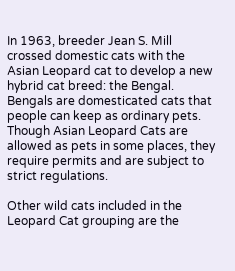In 1963, breeder Jean S. Mill crossed domestic cats with the Asian Leopard cat to develop a new hybrid cat breed: the Bengal. Bengals are domesticated cats that people can keep as ordinary pets. Though Asian Leopard Cats are allowed as pets in some places, they require permits and are subject to strict regulations.

Other wild cats included in the Leopard Cat grouping are the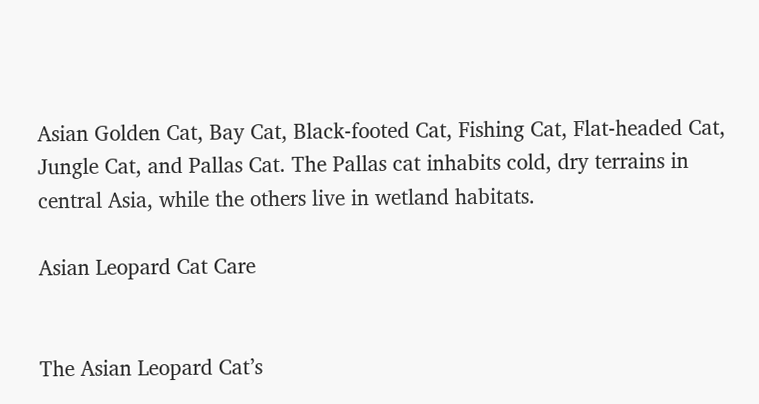Asian Golden Cat, Bay Cat, Black-footed Cat, Fishing Cat, Flat-headed Cat, Jungle Cat, and Pallas Cat. The Pallas cat inhabits cold, dry terrains in central Asia, while the others live in wetland habitats.

Asian Leopard Cat Care


The Asian Leopard Cat’s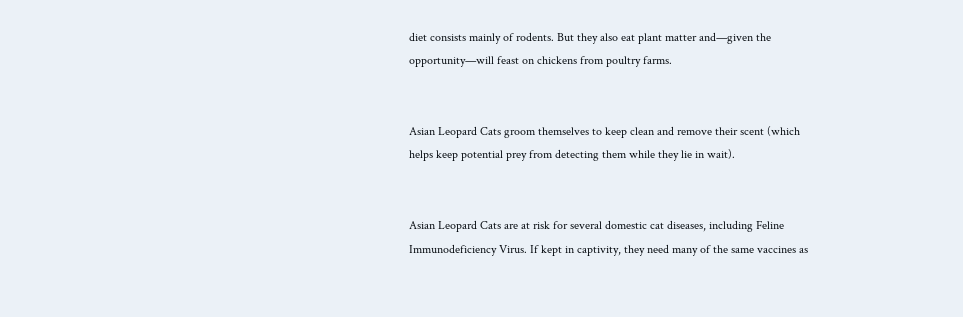diet consists mainly of rodents. But they also eat plant matter and—given the opportunity—will feast on chickens from poultry farms.


Asian Leopard Cats groom themselves to keep clean and remove their scent (which helps keep potential prey from detecting them while they lie in wait).


Asian Leopard Cats are at risk for several domestic cat diseases, including Feline Immunodeficiency Virus. If kept in captivity, they need many of the same vaccines as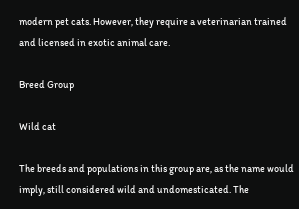modern pet cats. However, they require a veterinarian trained and licensed in exotic animal care.

Breed Group

Wild cat

The breeds and populations in this group are, as the name would imply, still considered wild and undomesticated. The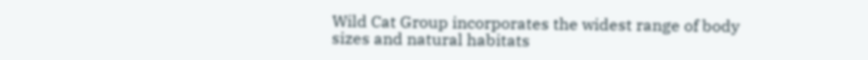Wild Cat Group incorporates the widest range of body sizes and natural habitats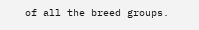of all the breed groups.